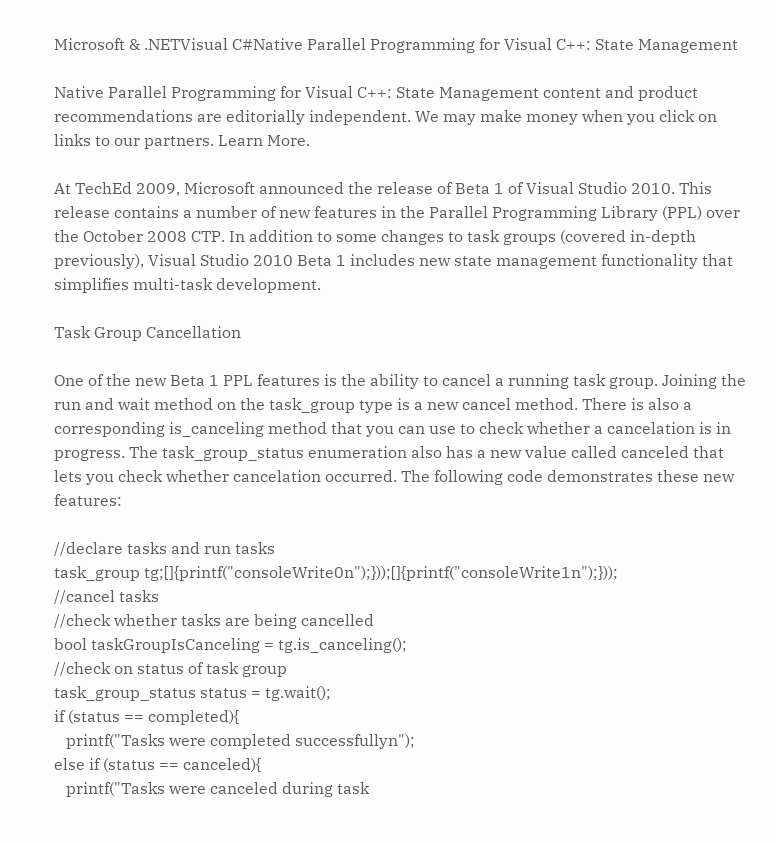Microsoft & .NETVisual C#Native Parallel Programming for Visual C++: State Management

Native Parallel Programming for Visual C++: State Management content and product recommendations are editorially independent. We may make money when you click on links to our partners. Learn More.

At TechEd 2009, Microsoft announced the release of Beta 1 of Visual Studio 2010. This release contains a number of new features in the Parallel Programming Library (PPL) over the October 2008 CTP. In addition to some changes to task groups (covered in-depth previously), Visual Studio 2010 Beta 1 includes new state management functionality that simplifies multi-task development.

Task Group Cancellation

One of the new Beta 1 PPL features is the ability to cancel a running task group. Joining the run and wait method on the task_group type is a new cancel method. There is also a corresponding is_canceling method that you can use to check whether a cancelation is in progress. The task_group_status enumeration also has a new value called canceled that lets you check whether cancelation occurred. The following code demonstrates these new features:

//declare tasks and run tasks
task_group tg;[]{printf("consoleWrite0n");}));[]{printf("consoleWrite1n");}));
//cancel tasks
//check whether tasks are being cancelled
bool taskGroupIsCanceling = tg.is_canceling();
//check on status of task group
task_group_status status = tg.wait();
if (status == completed){
   printf("Tasks were completed successfullyn");
else if (status == canceled){
   printf("Tasks were canceled during task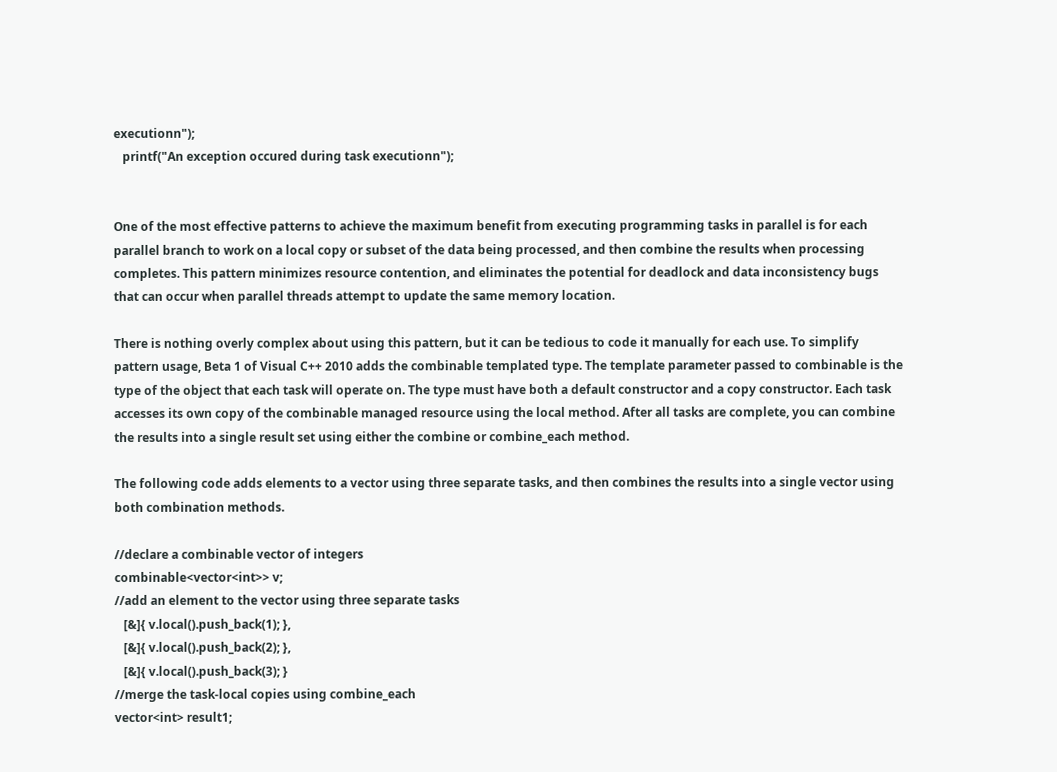executionn");
   printf("An exception occured during task executionn");


One of the most effective patterns to achieve the maximum benefit from executing programming tasks in parallel is for each parallel branch to work on a local copy or subset of the data being processed, and then combine the results when processing completes. This pattern minimizes resource contention, and eliminates the potential for deadlock and data inconsistency bugs that can occur when parallel threads attempt to update the same memory location.

There is nothing overly complex about using this pattern, but it can be tedious to code it manually for each use. To simplify pattern usage, Beta 1 of Visual C++ 2010 adds the combinable templated type. The template parameter passed to combinable is the type of the object that each task will operate on. The type must have both a default constructor and a copy constructor. Each task accesses its own copy of the combinable managed resource using the local method. After all tasks are complete, you can combine the results into a single result set using either the combine or combine_each method.

The following code adds elements to a vector using three separate tasks, and then combines the results into a single vector using both combination methods.

//declare a combinable vector of integers
combinable<vector<int>> v;
//add an element to the vector using three separate tasks
   [&]{ v.local().push_back(1); },
   [&]{ v.local().push_back(2); },
   [&]{ v.local().push_back(3); }
//merge the task-local copies using combine_each
vector<int> result1;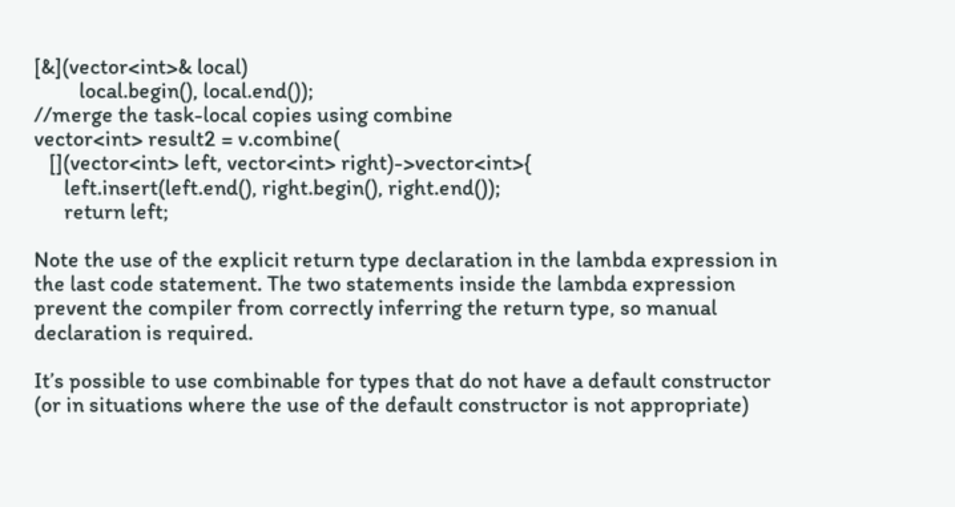[&](vector<int>& local)
         local.begin(), local.end());
//merge the task-local copies using combine
vector<int> result2 = v.combine(
   [](vector<int> left, vector<int> right)->vector<int>{
      left.insert(left.end(), right.begin(), right.end());
      return left;

Note the use of the explicit return type declaration in the lambda expression in the last code statement. The two statements inside the lambda expression prevent the compiler from correctly inferring the return type, so manual declaration is required.

It’s possible to use combinable for types that do not have a default constructor (or in situations where the use of the default constructor is not appropriate)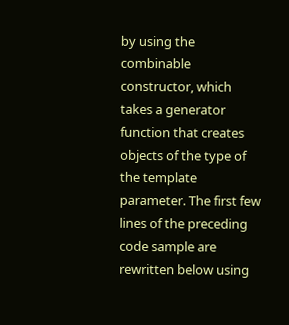by using the combinable constructor, which takes a generator function that creates objects of the type of the template parameter. The first few lines of the preceding code sample are rewritten below using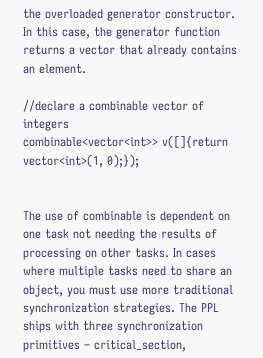the overloaded generator constructor. In this case, the generator function returns a vector that already contains an element.

//declare a combinable vector of integers
combinable<vector<int>> v([]{return vector<int>(1, 0);});


The use of combinable is dependent on one task not needing the results of processing on other tasks. In cases where multiple tasks need to share an object, you must use more traditional synchronization strategies. The PPL ships with three synchronization primitives – critical_section,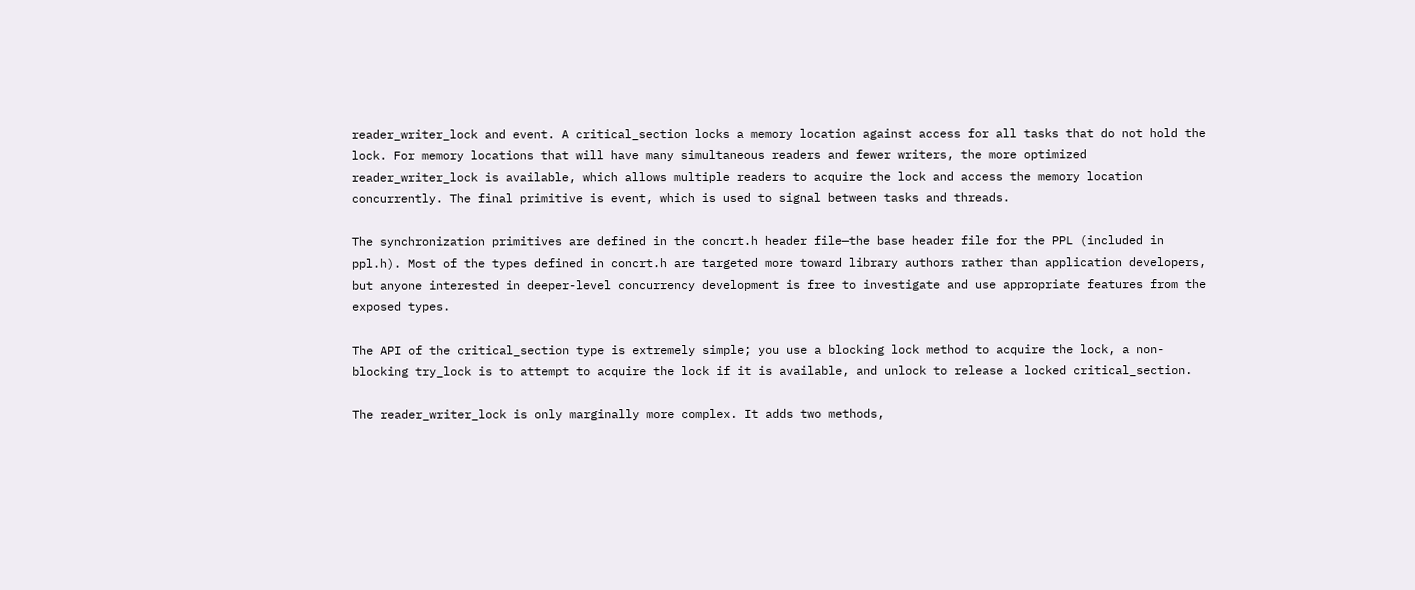reader_writer_lock and event. A critical_section locks a memory location against access for all tasks that do not hold the lock. For memory locations that will have many simultaneous readers and fewer writers, the more optimized reader_writer_lock is available, which allows multiple readers to acquire the lock and access the memory location concurrently. The final primitive is event, which is used to signal between tasks and threads.

The synchronization primitives are defined in the concrt.h header file—the base header file for the PPL (included in ppl.h). Most of the types defined in concrt.h are targeted more toward library authors rather than application developers, but anyone interested in deeper-level concurrency development is free to investigate and use appropriate features from the exposed types.

The API of the critical_section type is extremely simple; you use a blocking lock method to acquire the lock, a non-blocking try_lock is to attempt to acquire the lock if it is available, and unlock to release a locked critical_section.

The reader_writer_lock is only marginally more complex. It adds two methods,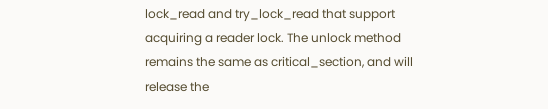lock_read and try_lock_read that support acquiring a reader lock. The unlock method remains the same as critical_section, and will release the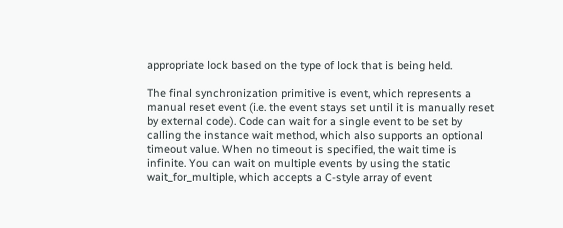appropriate lock based on the type of lock that is being held.

The final synchronization primitive is event, which represents a manual reset event (i.e. the event stays set until it is manually reset by external code). Code can wait for a single event to be set by calling the instance wait method, which also supports an optional timeout value. When no timeout is specified, the wait time is infinite. You can wait on multiple events by using the static wait_for_multiple, which accepts a C-style array of event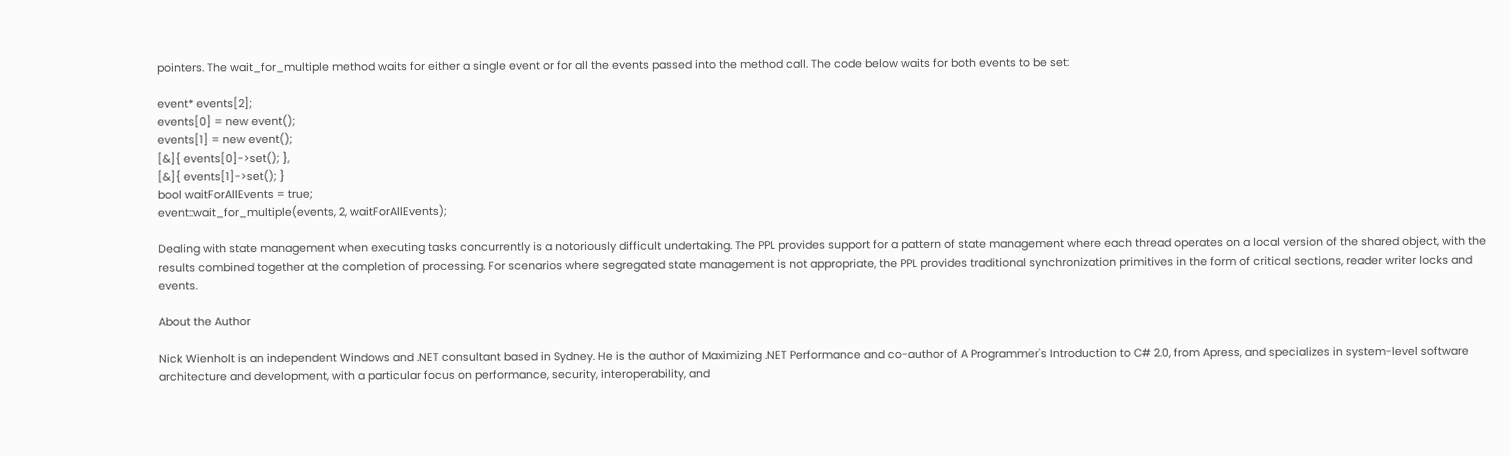pointers. The wait_for_multiple method waits for either a single event or for all the events passed into the method call. The code below waits for both events to be set:

event* events[2];
events[0] = new event();
events[1] = new event();
[&]{ events[0]->set(); },
[&]{ events[1]->set(); }
bool waitForAllEvents = true;
event::wait_for_multiple(events, 2, waitForAllEvents);

Dealing with state management when executing tasks concurrently is a notoriously difficult undertaking. The PPL provides support for a pattern of state management where each thread operates on a local version of the shared object, with the results combined together at the completion of processing. For scenarios where segregated state management is not appropriate, the PPL provides traditional synchronization primitives in the form of critical sections, reader writer locks and events.

About the Author

Nick Wienholt is an independent Windows and .NET consultant based in Sydney. He is the author of Maximizing .NET Performance and co-author of A Programmer's Introduction to C# 2.0, from Apress, and specializes in system-level software architecture and development, with a particular focus on performance, security, interoperability, and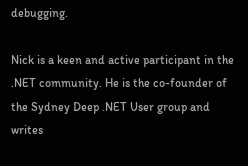debugging.

Nick is a keen and active participant in the .NET community. He is the co-founder of the Sydney Deep .NET User group and writes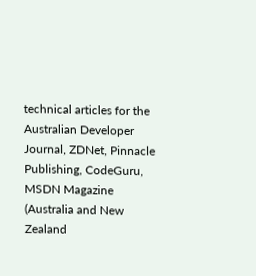technical articles for the Australian Developer Journal, ZDNet, Pinnacle Publishing, CodeGuru, MSDN Magazine (Australia and New Zealand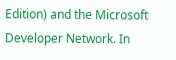Edition) and the Microsoft Developer Network. In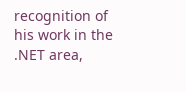recognition of his work in the .NET area,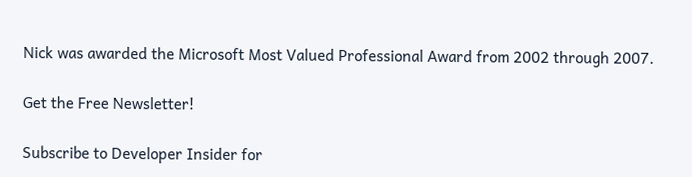Nick was awarded the Microsoft Most Valued Professional Award from 2002 through 2007.

Get the Free Newsletter!

Subscribe to Developer Insider for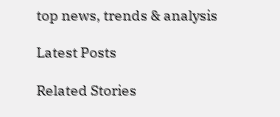top news, trends & analysis

Latest Posts

Related Stories